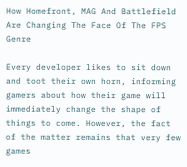How Homefront, MAG And Battlefield Are Changing The Face Of The FPS Genre

Every developer likes to sit down and toot their own horn, informing gamers about how their game will immediately change the shape of things to come. However, the fact of the matter remains that very few games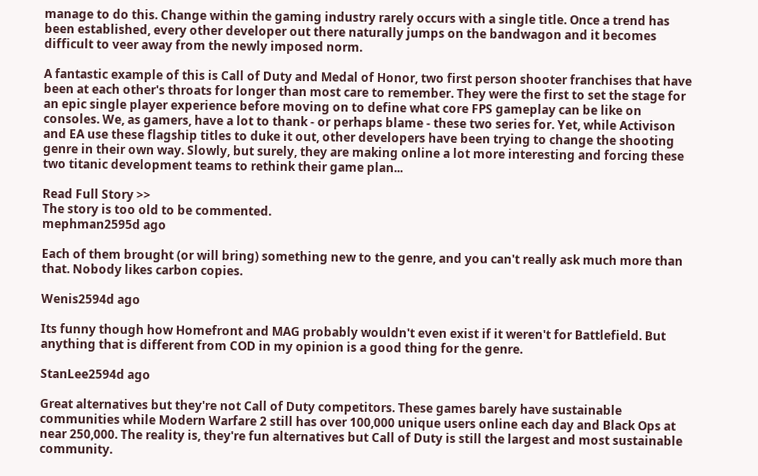manage to do this. Change within the gaming industry rarely occurs with a single title. Once a trend has been established, every other developer out there naturally jumps on the bandwagon and it becomes difficult to veer away from the newly imposed norm.

A fantastic example of this is Call of Duty and Medal of Honor, two first person shooter franchises that have been at each other's throats for longer than most care to remember. They were the first to set the stage for an epic single player experience before moving on to define what core FPS gameplay can be like on consoles. We, as gamers, have a lot to thank - or perhaps blame - these two series for. Yet, while Activison and EA use these flagship titles to duke it out, other developers have been trying to change the shooting genre in their own way. Slowly, but surely, they are making online a lot more interesting and forcing these two titanic development teams to rethink their game plan...

Read Full Story >>
The story is too old to be commented.
mephman2595d ago

Each of them brought (or will bring) something new to the genre, and you can't really ask much more than that. Nobody likes carbon copies.

Wenis2594d ago

Its funny though how Homefront and MAG probably wouldn't even exist if it weren't for Battlefield. But anything that is different from COD in my opinion is a good thing for the genre.

StanLee2594d ago

Great alternatives but they're not Call of Duty competitors. These games barely have sustainable communities while Modern Warfare 2 still has over 100,000 unique users online each day and Black Ops at near 250,000. The reality is, they're fun alternatives but Call of Duty is still the largest and most sustainable community.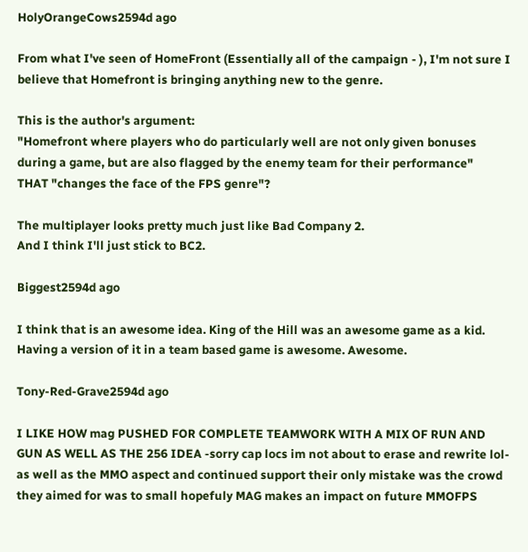HolyOrangeCows2594d ago

From what I've seen of HomeFront (Essentially all of the campaign - ), I'm not sure I believe that Homefront is bringing anything new to the genre.

This is the author's argument:
"Homefront where players who do particularly well are not only given bonuses during a game, but are also flagged by the enemy team for their performance"
THAT "changes the face of the FPS genre"?

The multiplayer looks pretty much just like Bad Company 2.
And I think I'll just stick to BC2.

Biggest2594d ago

I think that is an awesome idea. King of the Hill was an awesome game as a kid. Having a version of it in a team based game is awesome. Awesome.

Tony-Red-Grave2594d ago

I LIKE HOW mag PUSHED FOR COMPLETE TEAMWORK WITH A MIX OF RUN AND GUN AS WELL AS THE 256 IDEA -sorry cap locs im not about to erase and rewrite lol- as well as the MMO aspect and continued support their only mistake was the crowd they aimed for was to small hopefuly MAG makes an impact on future MMOFPS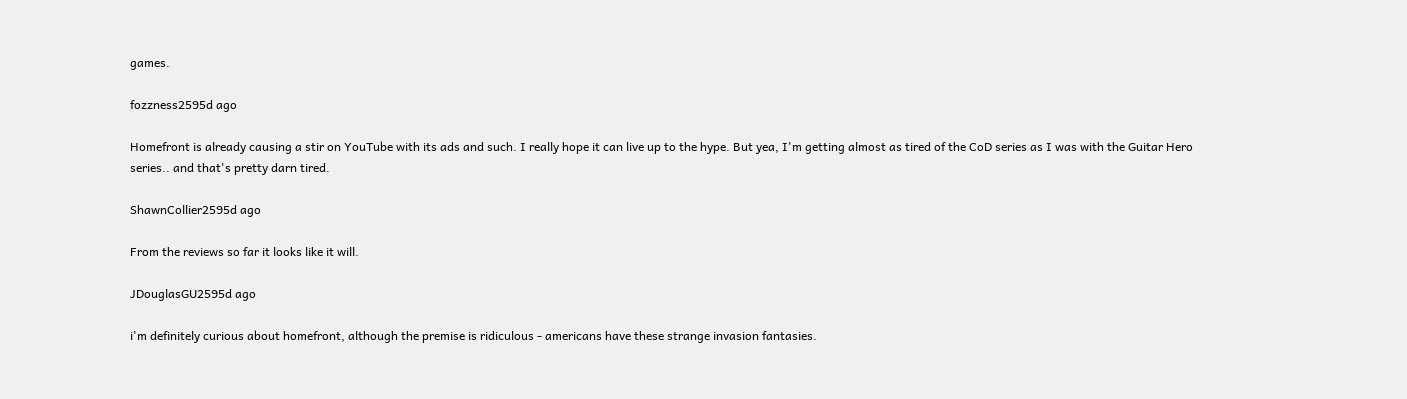games.

fozzness2595d ago

Homefront is already causing a stir on YouTube with its ads and such. I really hope it can live up to the hype. But yea, I'm getting almost as tired of the CoD series as I was with the Guitar Hero series.. and that's pretty darn tired.

ShawnCollier2595d ago

From the reviews so far it looks like it will.

JDouglasGU2595d ago

i'm definitely curious about homefront, although the premise is ridiculous - americans have these strange invasion fantasies.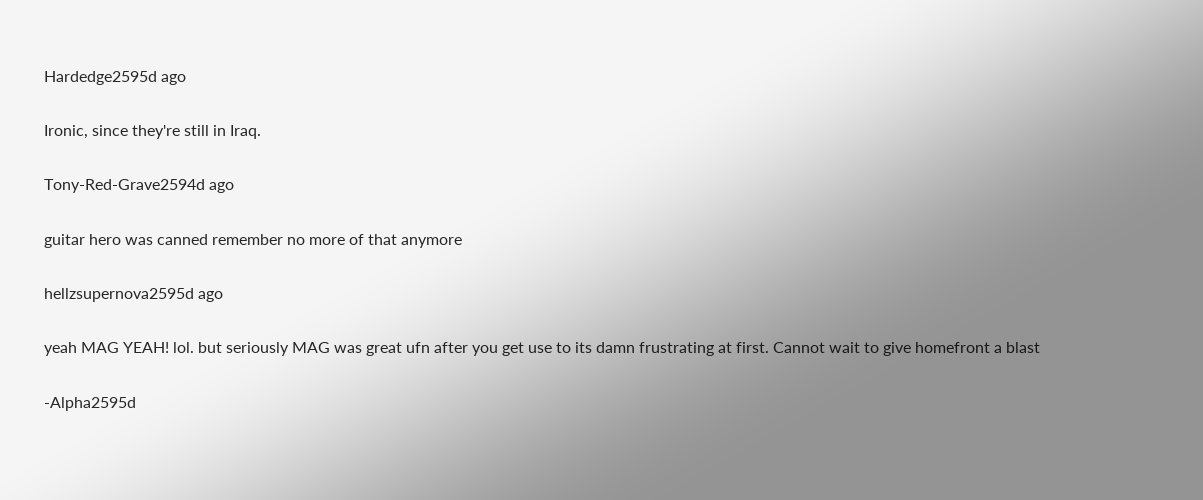Hardedge2595d ago

Ironic, since they're still in Iraq.

Tony-Red-Grave2594d ago

guitar hero was canned remember no more of that anymore

hellzsupernova2595d ago

yeah MAG YEAH! lol. but seriously MAG was great ufn after you get use to its damn frustrating at first. Cannot wait to give homefront a blast

-Alpha2595d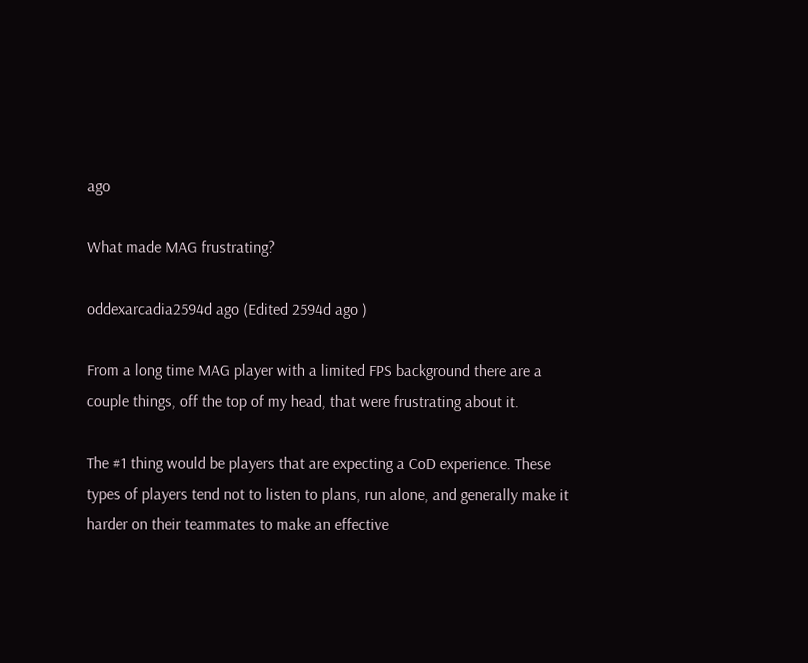ago

What made MAG frustrating?

oddexarcadia2594d ago (Edited 2594d ago )

From a long time MAG player with a limited FPS background there are a couple things, off the top of my head, that were frustrating about it.

The #1 thing would be players that are expecting a CoD experience. These types of players tend not to listen to plans, run alone, and generally make it harder on their teammates to make an effective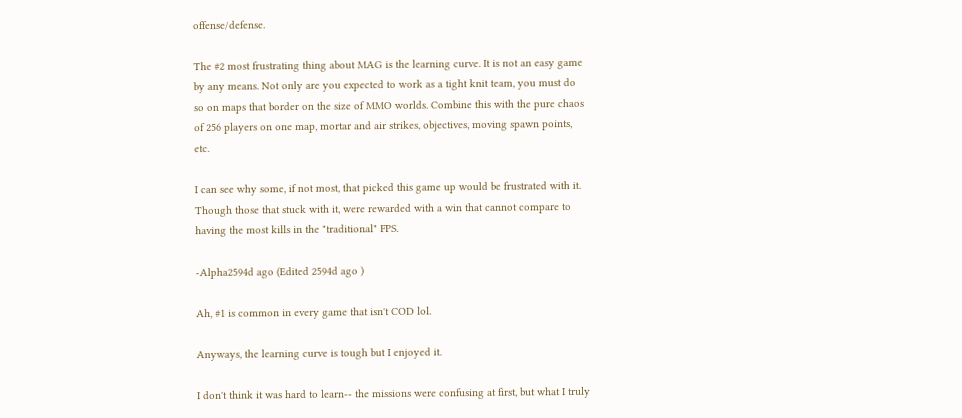offense/defense.

The #2 most frustrating thing about MAG is the learning curve. It is not an easy game by any means. Not only are you expected to work as a tight knit team, you must do so on maps that border on the size of MMO worlds. Combine this with the pure chaos of 256 players on one map, mortar and air strikes, objectives, moving spawn points, etc.

I can see why some, if not most, that picked this game up would be frustrated with it. Though those that stuck with it, were rewarded with a win that cannot compare to having the most kills in the "traditional" FPS.

-Alpha2594d ago (Edited 2594d ago )

Ah, #1 is common in every game that isn't COD lol.

Anyways, the learning curve is tough but I enjoyed it.

I don't think it was hard to learn-- the missions were confusing at first, but what I truly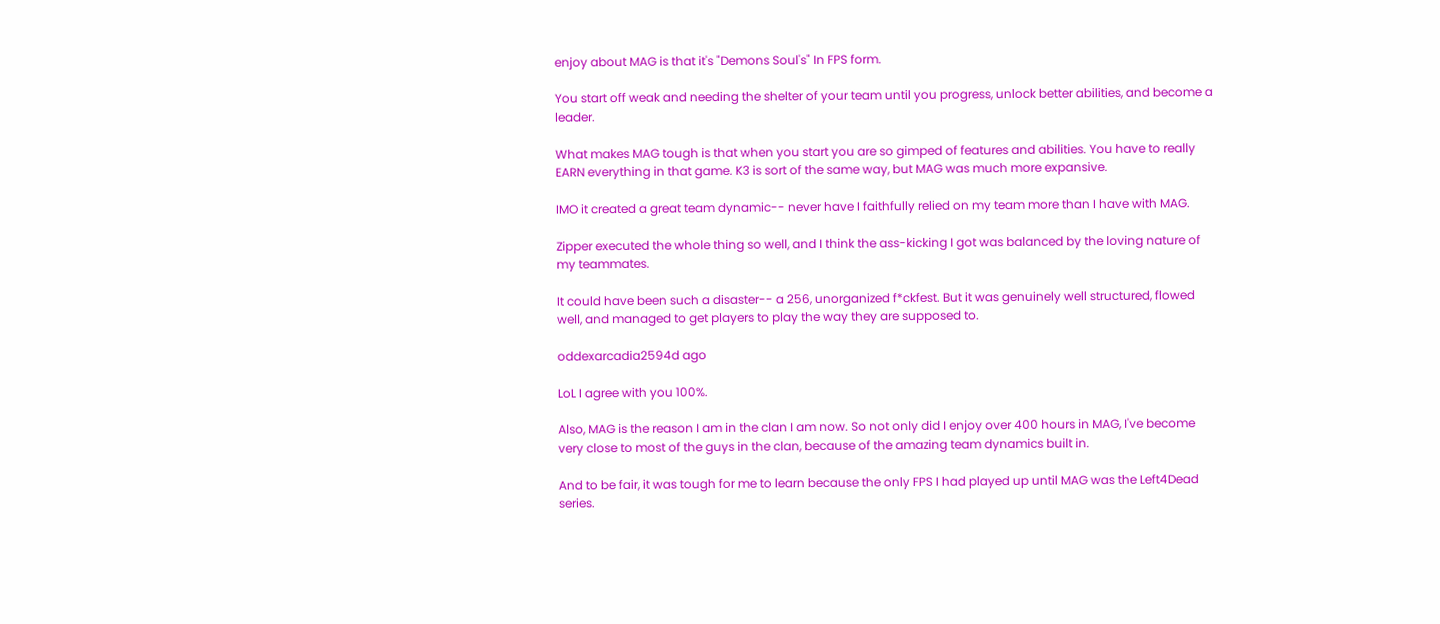enjoy about MAG is that it's "Demons Soul's" In FPS form.

You start off weak and needing the shelter of your team until you progress, unlock better abilities, and become a leader.

What makes MAG tough is that when you start you are so gimped of features and abilities. You have to really EARN everything in that game. K3 is sort of the same way, but MAG was much more expansive.

IMO it created a great team dynamic-- never have I faithfully relied on my team more than I have with MAG.

Zipper executed the whole thing so well, and I think the ass-kicking I got was balanced by the loving nature of my teammates.

It could have been such a disaster-- a 256, unorganized f*ckfest. But it was genuinely well structured, flowed well, and managed to get players to play the way they are supposed to.

oddexarcadia2594d ago

LoL I agree with you 100%.

Also, MAG is the reason I am in the clan I am now. So not only did I enjoy over 400 hours in MAG, I've become very close to most of the guys in the clan, because of the amazing team dynamics built in.

And to be fair, it was tough for me to learn because the only FPS I had played up until MAG was the Left4Dead series.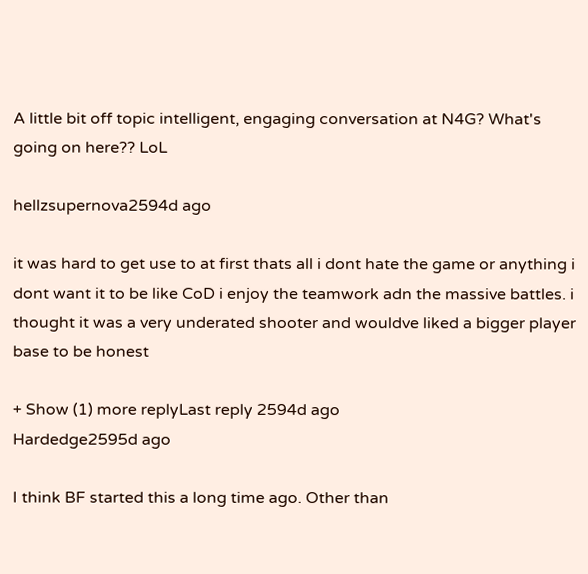A little bit off topic intelligent, engaging conversation at N4G? What's going on here?? LoL

hellzsupernova2594d ago

it was hard to get use to at first thats all i dont hate the game or anything i dont want it to be like CoD i enjoy the teamwork adn the massive battles. i thought it was a very underated shooter and wouldve liked a bigger player base to be honest

+ Show (1) more replyLast reply 2594d ago
Hardedge2595d ago

I think BF started this a long time ago. Other than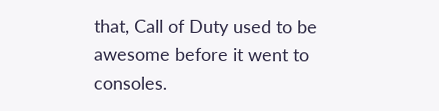that, Call of Duty used to be awesome before it went to consoles.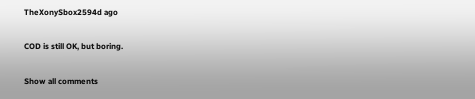TheXonySbox2594d ago

COD is still OK, but boring.

Show all comments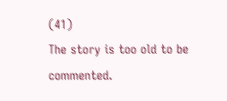(41)
The story is too old to be commented.